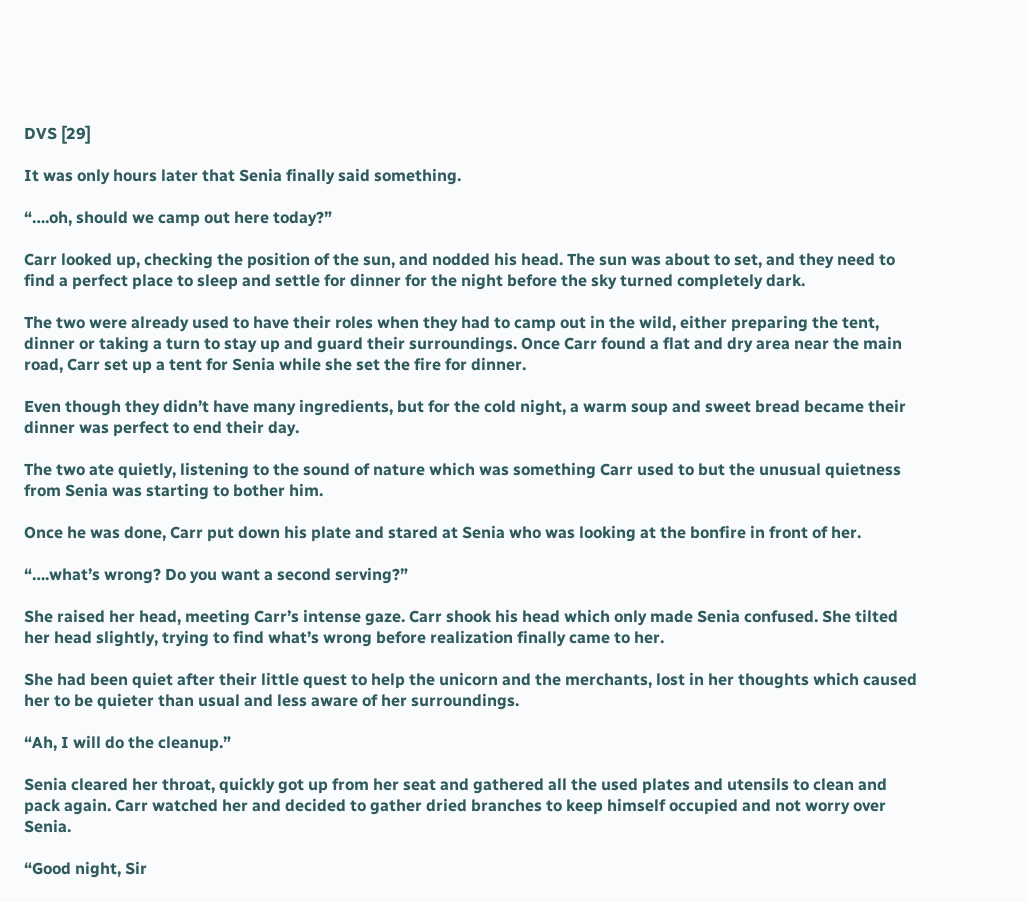DVS [29]

It was only hours later that Senia finally said something.

“….oh, should we camp out here today?”

Carr looked up, checking the position of the sun, and nodded his head. The sun was about to set, and they need to find a perfect place to sleep and settle for dinner for the night before the sky turned completely dark.

The two were already used to have their roles when they had to camp out in the wild, either preparing the tent, dinner or taking a turn to stay up and guard their surroundings. Once Carr found a flat and dry area near the main road, Carr set up a tent for Senia while she set the fire for dinner.

Even though they didn’t have many ingredients, but for the cold night, a warm soup and sweet bread became their dinner was perfect to end their day.

The two ate quietly, listening to the sound of nature which was something Carr used to but the unusual quietness from Senia was starting to bother him.

Once he was done, Carr put down his plate and stared at Senia who was looking at the bonfire in front of her.

“….what’s wrong? Do you want a second serving?”

She raised her head, meeting Carr’s intense gaze. Carr shook his head which only made Senia confused. She tilted her head slightly, trying to find what’s wrong before realization finally came to her.

She had been quiet after their little quest to help the unicorn and the merchants, lost in her thoughts which caused her to be quieter than usual and less aware of her surroundings.

“Ah, I will do the cleanup.”

Senia cleared her throat, quickly got up from her seat and gathered all the used plates and utensils to clean and pack again. Carr watched her and decided to gather dried branches to keep himself occupied and not worry over Senia.

“Good night, Sir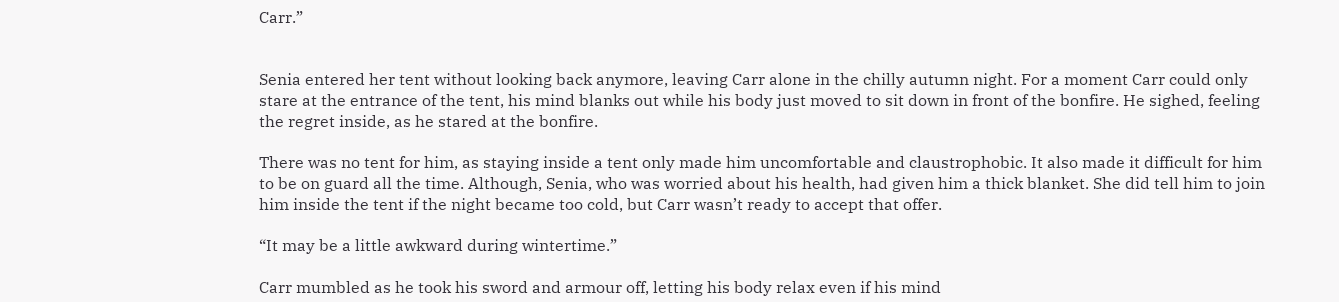Carr.”


Senia entered her tent without looking back anymore, leaving Carr alone in the chilly autumn night. For a moment Carr could only stare at the entrance of the tent, his mind blanks out while his body just moved to sit down in front of the bonfire. He sighed, feeling the regret inside, as he stared at the bonfire.

There was no tent for him, as staying inside a tent only made him uncomfortable and claustrophobic. It also made it difficult for him to be on guard all the time. Although, Senia, who was worried about his health, had given him a thick blanket. She did tell him to join him inside the tent if the night became too cold, but Carr wasn’t ready to accept that offer.

“It may be a little awkward during wintertime.”

Carr mumbled as he took his sword and armour off, letting his body relax even if his mind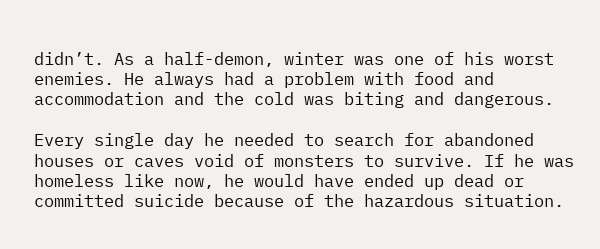didn’t. As a half-demon, winter was one of his worst enemies. He always had a problem with food and accommodation and the cold was biting and dangerous.

Every single day he needed to search for abandoned houses or caves void of monsters to survive. If he was homeless like now, he would have ended up dead or committed suicide because of the hazardous situation.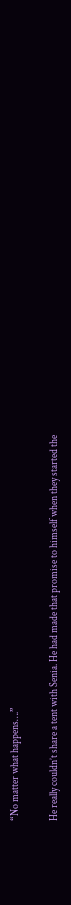“No matter what happens….”

He really couldn’t share a tent with Senia. He had made that promise to himself when they started the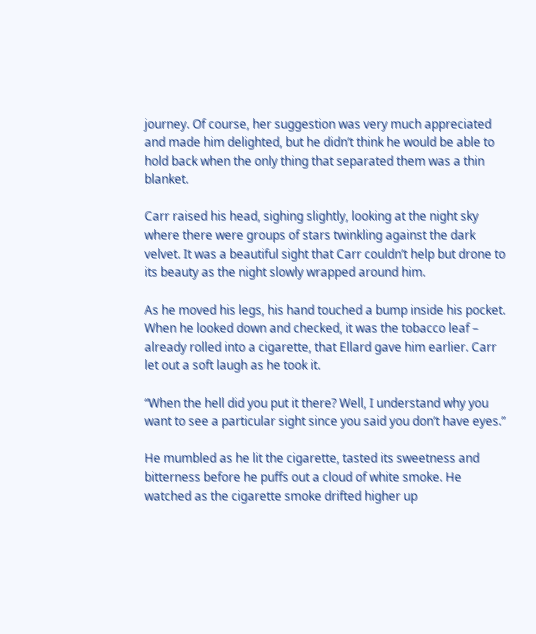journey. Of course, her suggestion was very much appreciated and made him delighted, but he didn’t think he would be able to hold back when the only thing that separated them was a thin blanket.

Carr raised his head, sighing slightly, looking at the night sky where there were groups of stars twinkling against the dark velvet. It was a beautiful sight that Carr couldn’t help but drone to its beauty as the night slowly wrapped around him.

As he moved his legs, his hand touched a bump inside his pocket. When he looked down and checked, it was the tobacco leaf – already rolled into a cigarette, that Ellard gave him earlier. Carr let out a soft laugh as he took it.

“When the hell did you put it there? Well, I understand why you want to see a particular sight since you said you don’t have eyes.”

He mumbled as he lit the cigarette, tasted its sweetness and bitterness before he puffs out a cloud of white smoke. He watched as the cigarette smoke drifted higher up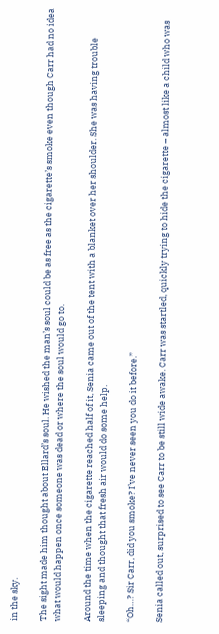in the sky.

The sight made him thought about Ellard’s soul. He wished the man’s soul could be as free as the cigarette’s smoke even though Carr had no idea what would happen once someone was dead or where the soul would go to.

Around the time when the cigarette reached half of it, Senia came out of the tent with a blanket over her shoulder. She was having trouble sleeping and thought that fresh air would do some help.

“Oh…? Sir Carr, did you smoke? I’ve never seen you do it before.”

Senia called out, surprised to see Carr to be still wide awake. Carr was startled, quickly trying to hide the cigarette – almost like a child who was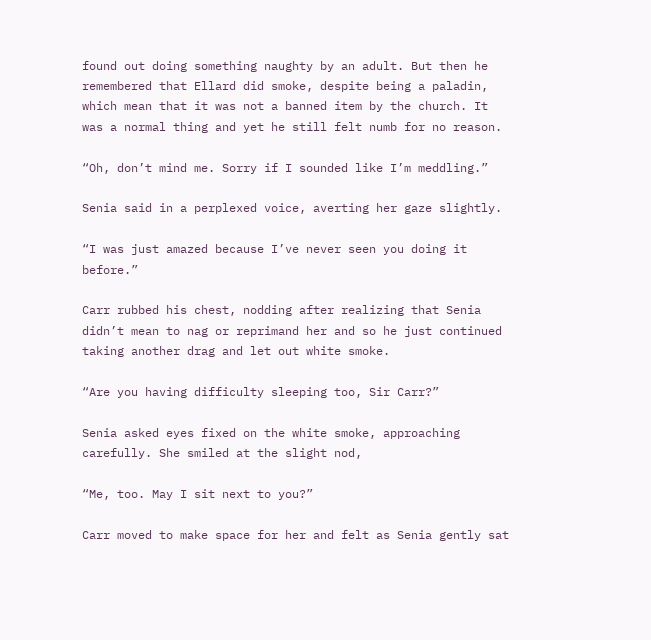found out doing something naughty by an adult. But then he remembered that Ellard did smoke, despite being a paladin, which mean that it was not a banned item by the church. It was a normal thing and yet he still felt numb for no reason.

“Oh, don’t mind me. Sorry if I sounded like I’m meddling.”

Senia said in a perplexed voice, averting her gaze slightly.

“I was just amazed because I’ve never seen you doing it before.”

Carr rubbed his chest, nodding after realizing that Senia didn’t mean to nag or reprimand her and so he just continued taking another drag and let out white smoke.

“Are you having difficulty sleeping too, Sir Carr?”

Senia asked eyes fixed on the white smoke, approaching carefully. She smiled at the slight nod,

“Me, too. May I sit next to you?”

Carr moved to make space for her and felt as Senia gently sat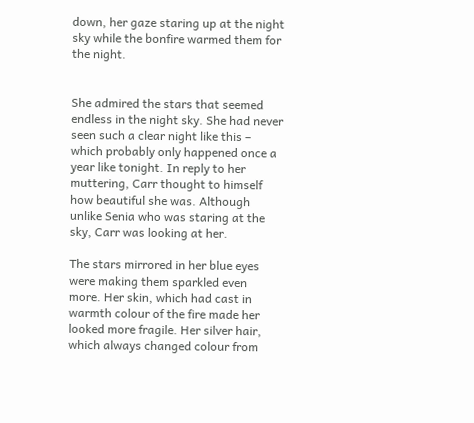down, her gaze staring up at the night sky while the bonfire warmed them for the night.


She admired the stars that seemed endless in the night sky. She had never seen such a clear night like this – which probably only happened once a year like tonight. In reply to her muttering, Carr thought to himself how beautiful she was. Although unlike Senia who was staring at the sky, Carr was looking at her.

The stars mirrored in her blue eyes were making them sparkled even more. Her skin, which had cast in warmth colour of the fire made her looked more fragile. Her silver hair, which always changed colour from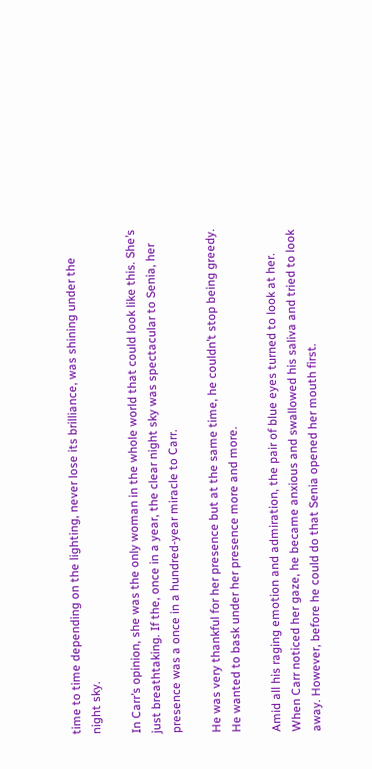time to time depending on the lighting, never lose its brilliance, was shining under the night sky.

In Carr’s opinion, she was the only woman in the whole world that could look like this. She’s just breathtaking. If the, once in a year, the clear night sky was spectacular to Senia, her presence was a once in a hundred-year miracle to Carr.

He was very thankful for her presence but at the same time, he couldn’t stop being greedy. He wanted to bask under her presence more and more.

Amid all his raging emotion and admiration, the pair of blue eyes turned to look at her. When Carr noticed her gaze, he became anxious and swallowed his saliva and tried to look away. However, before he could do that Senia opened her mouth first.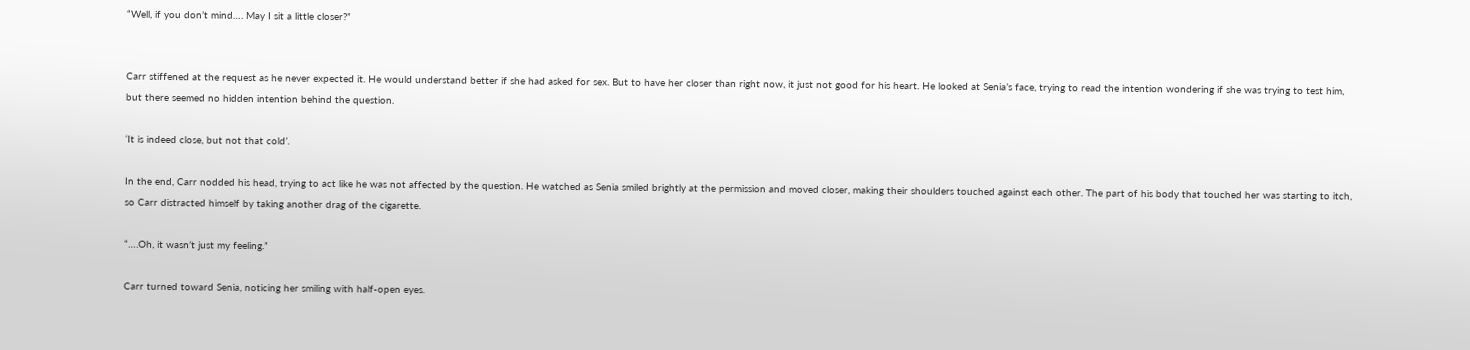“Well, if you don’t mind…. May I sit a little closer?”


Carr stiffened at the request as he never expected it. He would understand better if she had asked for sex. But to have her closer than right now, it just not good for his heart. He looked at Senia’s face, trying to read the intention wondering if she was trying to test him, but there seemed no hidden intention behind the question.

‘It is indeed close, but not that cold’.

In the end, Carr nodded his head, trying to act like he was not affected by the question. He watched as Senia smiled brightly at the permission and moved closer, making their shoulders touched against each other. The part of his body that touched her was starting to itch, so Carr distracted himself by taking another drag of the cigarette.

“….Oh, it wasn’t just my feeling.”

Carr turned toward Senia, noticing her smiling with half-open eyes.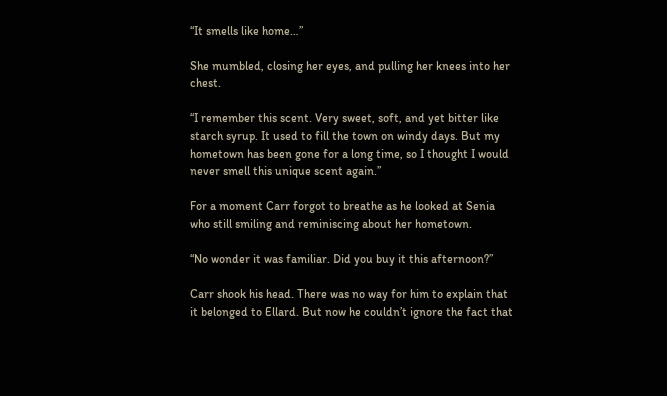“It smells like home…”

She mumbled, closing her eyes, and pulling her knees into her chest.

“I remember this scent. Very sweet, soft, and yet bitter like starch syrup. It used to fill the town on windy days. But my hometown has been gone for a long time, so I thought I would never smell this unique scent again.”

For a moment Carr forgot to breathe as he looked at Senia who still smiling and reminiscing about her hometown.

“No wonder it was familiar. Did you buy it this afternoon?”

Carr shook his head. There was no way for him to explain that it belonged to Ellard. But now he couldn’t ignore the fact that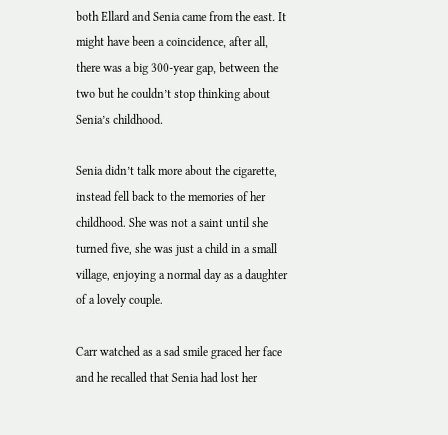both Ellard and Senia came from the east. It might have been a coincidence, after all, there was a big 300-year gap, between the two but he couldn’t stop thinking about Senia’s childhood.

Senia didn’t talk more about the cigarette, instead fell back to the memories of her childhood. She was not a saint until she turned five, she was just a child in a small village, enjoying a normal day as a daughter of a lovely couple.

Carr watched as a sad smile graced her face and he recalled that Senia had lost her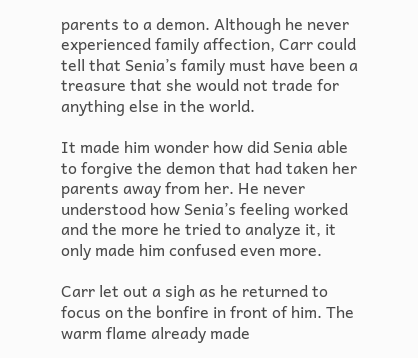parents to a demon. Although he never experienced family affection, Carr could tell that Senia’s family must have been a treasure that she would not trade for anything else in the world.

It made him wonder how did Senia able to forgive the demon that had taken her parents away from her. He never understood how Senia’s feeling worked and the more he tried to analyze it, it only made him confused even more.

Carr let out a sigh as he returned to focus on the bonfire in front of him. The warm flame already made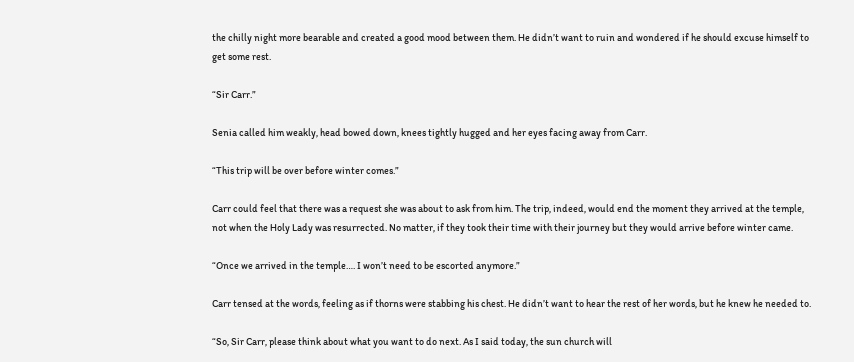the chilly night more bearable and created a good mood between them. He didn’t want to ruin and wondered if he should excuse himself to get some rest.

“Sir Carr.”

Senia called him weakly, head bowed down, knees tightly hugged and her eyes facing away from Carr.

“This trip will be over before winter comes.”

Carr could feel that there was a request she was about to ask from him. The trip, indeed, would end the moment they arrived at the temple, not when the Holy Lady was resurrected. No matter, if they took their time with their journey but they would arrive before winter came.

“Once we arrived in the temple…. I won’t need to be escorted anymore.”

Carr tensed at the words, feeling as if thorns were stabbing his chest. He didn’t want to hear the rest of her words, but he knew he needed to.

“So, Sir Carr, please think about what you want to do next. As I said today, the sun church will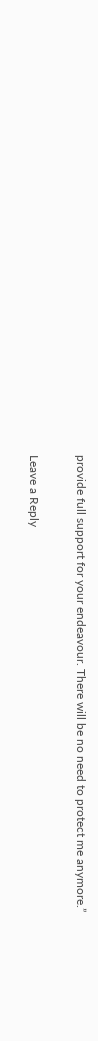provide full support for your endeavour. There will be no need to protect me anymore.”

Leave a Reply